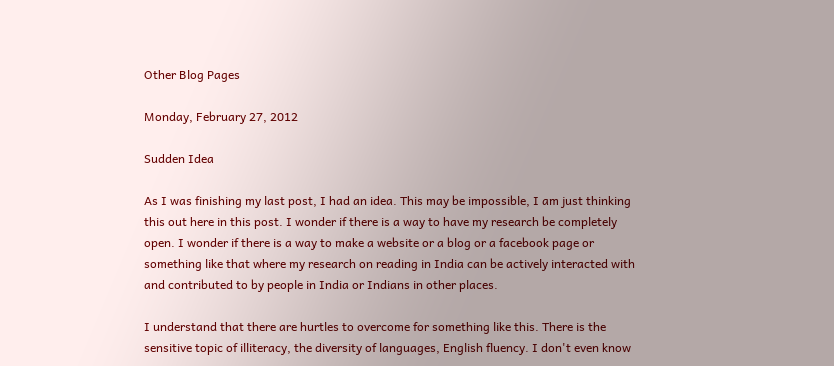Other Blog Pages

Monday, February 27, 2012

Sudden Idea

As I was finishing my last post, I had an idea. This may be impossible, I am just thinking this out here in this post. I wonder if there is a way to have my research be completely open. I wonder if there is a way to make a website or a blog or a facebook page or something like that where my research on reading in India can be actively interacted with and contributed to by people in India or Indians in other places.

I understand that there are hurtles to overcome for something like this. There is the sensitive topic of illiteracy, the diversity of languages, English fluency. I don't even know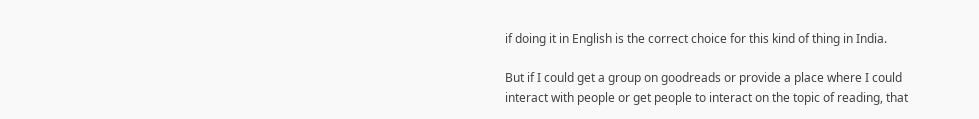if doing it in English is the correct choice for this kind of thing in India.

But if I could get a group on goodreads or provide a place where I could interact with people or get people to interact on the topic of reading, that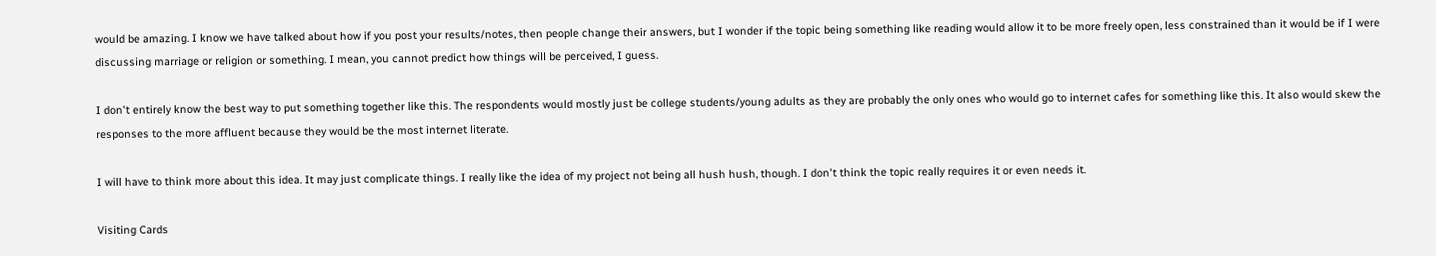would be amazing. I know we have talked about how if you post your results/notes, then people change their answers, but I wonder if the topic being something like reading would allow it to be more freely open, less constrained than it would be if I were discussing marriage or religion or something. I mean, you cannot predict how things will be perceived, I guess.

I don't entirely know the best way to put something together like this. The respondents would mostly just be college students/young adults as they are probably the only ones who would go to internet cafes for something like this. It also would skew the responses to the more affluent because they would be the most internet literate.

I will have to think more about this idea. It may just complicate things. I really like the idea of my project not being all hush hush, though. I don't think the topic really requires it or even needs it.

Visiting Cards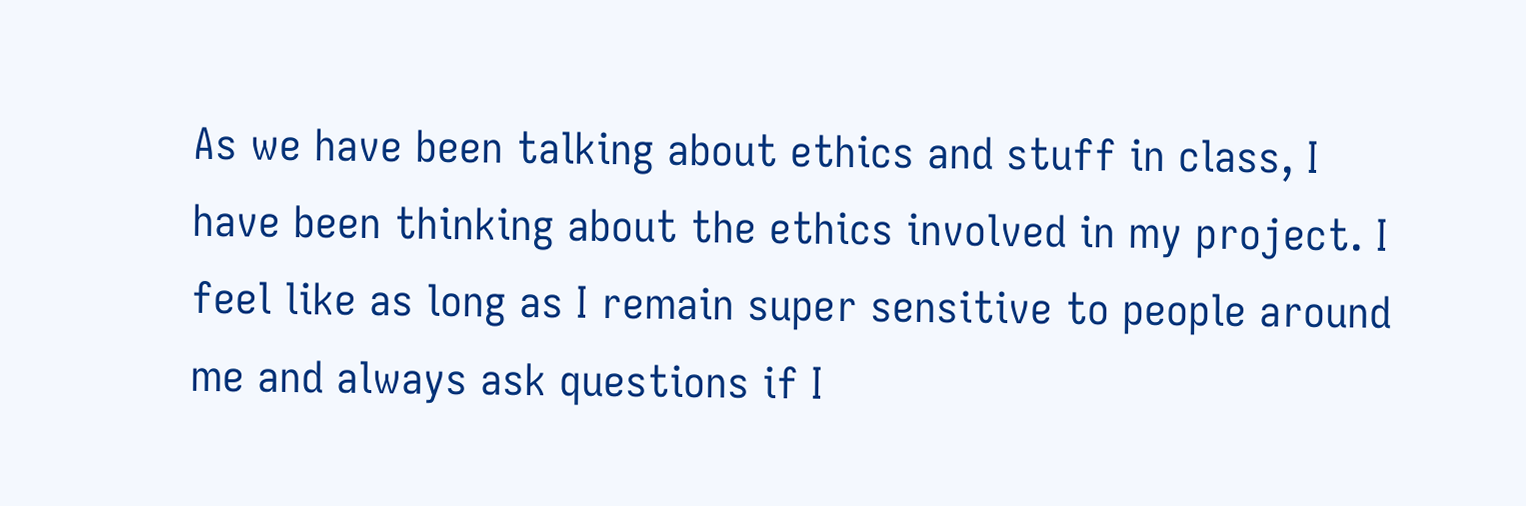As we have been talking about ethics and stuff in class, I have been thinking about the ethics involved in my project. I feel like as long as I remain super sensitive to people around me and always ask questions if I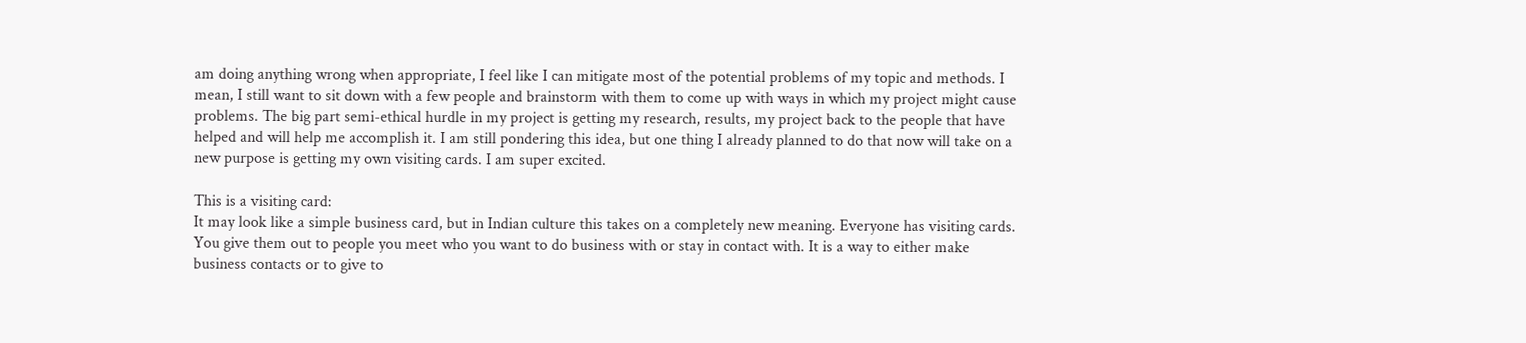am doing anything wrong when appropriate, I feel like I can mitigate most of the potential problems of my topic and methods. I mean, I still want to sit down with a few people and brainstorm with them to come up with ways in which my project might cause problems. The big part semi-ethical hurdle in my project is getting my research, results, my project back to the people that have helped and will help me accomplish it. I am still pondering this idea, but one thing I already planned to do that now will take on a new purpose is getting my own visiting cards. I am super excited.

This is a visiting card:
It may look like a simple business card, but in Indian culture this takes on a completely new meaning. Everyone has visiting cards. You give them out to people you meet who you want to do business with or stay in contact with. It is a way to either make business contacts or to give to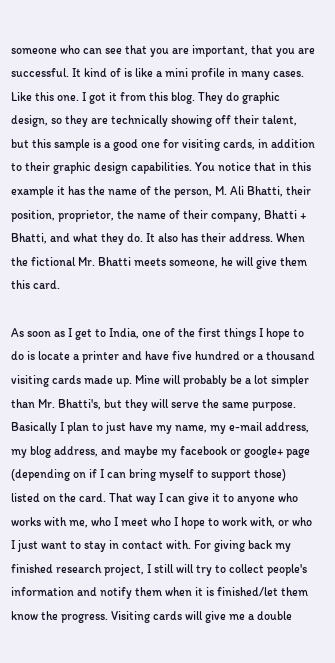someone who can see that you are important, that you are successful. It kind of is like a mini profile in many cases. Like this one. I got it from this blog. They do graphic design, so they are technically showing off their talent, but this sample is a good one for visiting cards, in addition to their graphic design capabilities. You notice that in this example it has the name of the person, M. Ali Bhatti, their position, proprietor, the name of their company, Bhatti + Bhatti, and what they do. It also has their address. When the fictional Mr. Bhatti meets someone, he will give them this card.

As soon as I get to India, one of the first things I hope to do is locate a printer and have five hundred or a thousand visiting cards made up. Mine will probably be a lot simpler than Mr. Bhatti's, but they will serve the same purpose. Basically I plan to just have my name, my e-mail address, my blog address, and maybe my facebook or google+ page (depending on if I can bring myself to support those) listed on the card. That way I can give it to anyone who works with me, who I meet who I hope to work with, or who I just want to stay in contact with. For giving back my finished research project, I still will try to collect people's information and notify them when it is finished/let them know the progress. Visiting cards will give me a double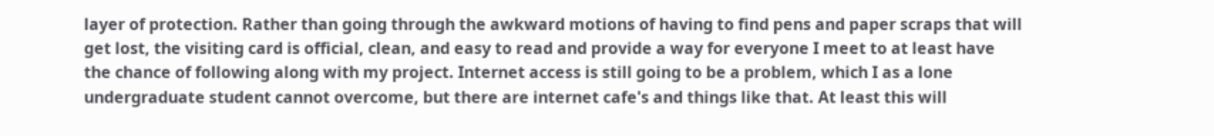layer of protection. Rather than going through the awkward motions of having to find pens and paper scraps that will get lost, the visiting card is official, clean, and easy to read and provide a way for everyone I meet to at least have the chance of following along with my project. Internet access is still going to be a problem, which I as a lone undergraduate student cannot overcome, but there are internet cafe's and things like that. At least this will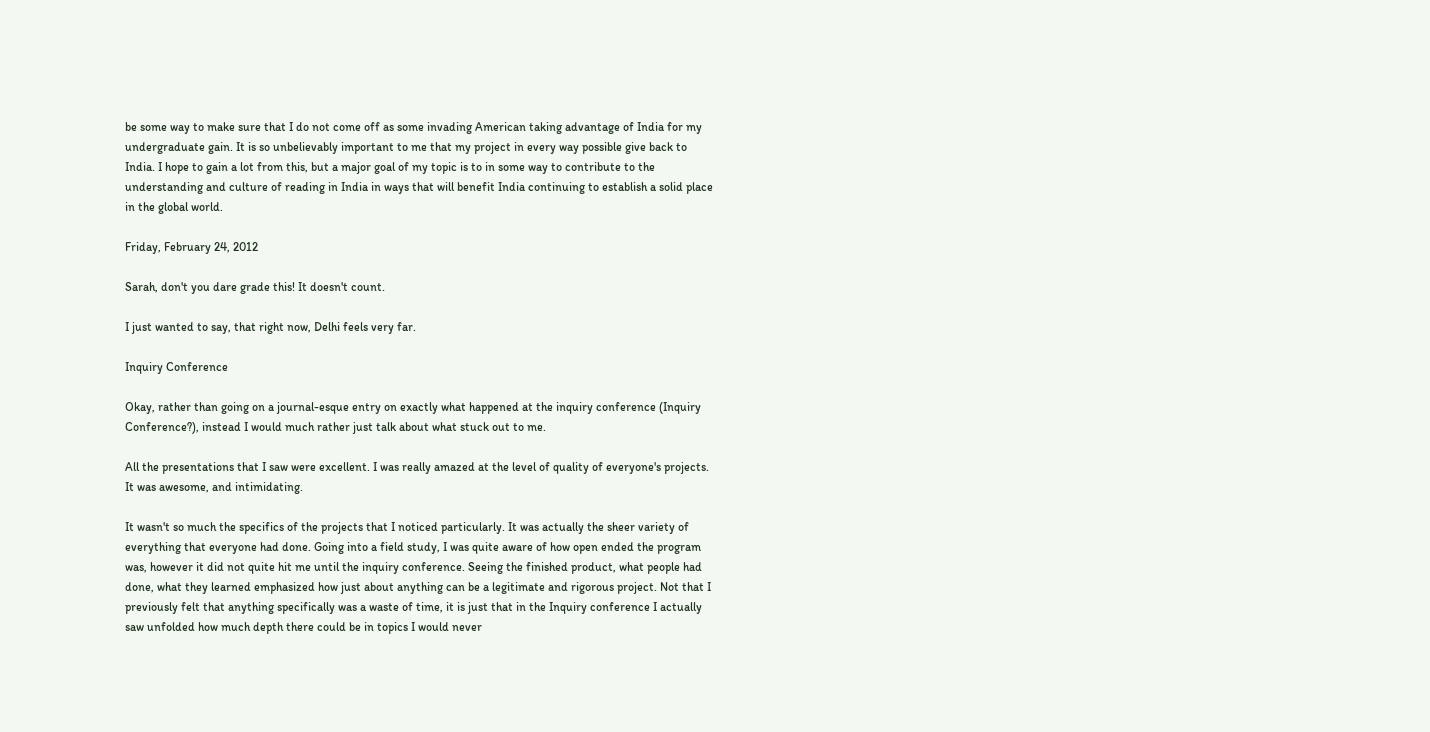be some way to make sure that I do not come off as some invading American taking advantage of India for my undergraduate gain. It is so unbelievably important to me that my project in every way possible give back to India. I hope to gain a lot from this, but a major goal of my topic is to in some way to contribute to the understanding and culture of reading in India in ways that will benefit India continuing to establish a solid place in the global world.

Friday, February 24, 2012

Sarah, don't you dare grade this! It doesn't count.

I just wanted to say, that right now, Delhi feels very far.

Inquiry Conference

Okay, rather than going on a journal-esque entry on exactly what happened at the inquiry conference (Inquiry Conference?), instead I would much rather just talk about what stuck out to me.

All the presentations that I saw were excellent. I was really amazed at the level of quality of everyone's projects. It was awesome, and intimidating.

It wasn't so much the specifics of the projects that I noticed particularly. It was actually the sheer variety of everything that everyone had done. Going into a field study, I was quite aware of how open ended the program was, however it did not quite hit me until the inquiry conference. Seeing the finished product, what people had done, what they learned emphasized how just about anything can be a legitimate and rigorous project. Not that I previously felt that anything specifically was a waste of time, it is just that in the Inquiry conference I actually saw unfolded how much depth there could be in topics I would never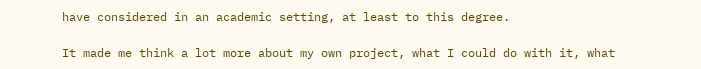have considered in an academic setting, at least to this degree.

It made me think a lot more about my own project, what I could do with it, what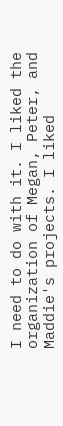I need to do with it. I liked the organization of Megan, Peter, and Maddie's projects. I liked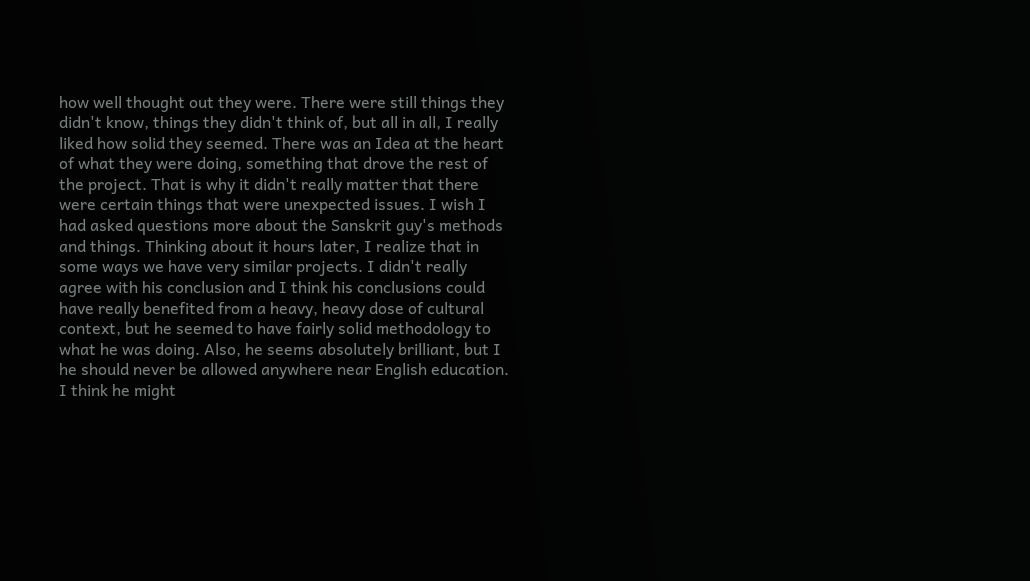how well thought out they were. There were still things they didn't know, things they didn't think of, but all in all, I really liked how solid they seemed. There was an Idea at the heart of what they were doing, something that drove the rest of the project. That is why it didn't really matter that there were certain things that were unexpected issues. I wish I had asked questions more about the Sanskrit guy's methods and things. Thinking about it hours later, I realize that in some ways we have very similar projects. I didn't really agree with his conclusion and I think his conclusions could have really benefited from a heavy, heavy dose of cultural context, but he seemed to have fairly solid methodology to what he was doing. Also, he seems absolutely brilliant, but I he should never be allowed anywhere near English education. I think he might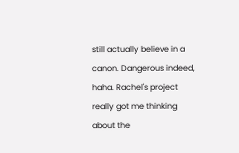still actually believe in a canon. Dangerous indeed, haha. Rachel's project really got me thinking about the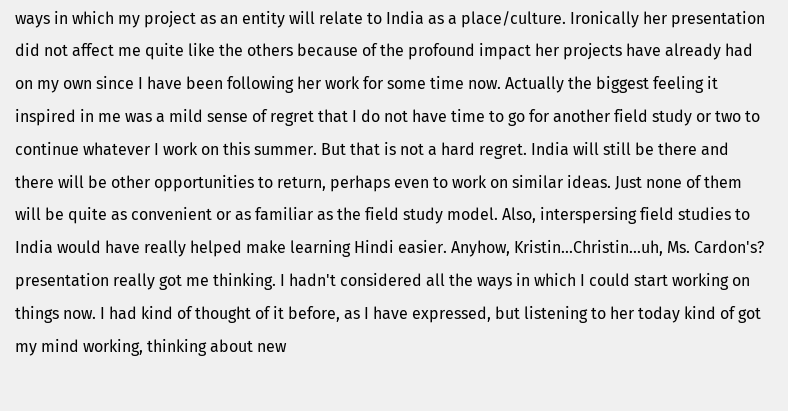ways in which my project as an entity will relate to India as a place/culture. Ironically her presentation did not affect me quite like the others because of the profound impact her projects have already had on my own since I have been following her work for some time now. Actually the biggest feeling it inspired in me was a mild sense of regret that I do not have time to go for another field study or two to continue whatever I work on this summer. But that is not a hard regret. India will still be there and there will be other opportunities to return, perhaps even to work on similar ideas. Just none of them will be quite as convenient or as familiar as the field study model. Also, interspersing field studies to India would have really helped make learning Hindi easier. Anyhow, Kristin...Christin...uh, Ms. Cardon's? presentation really got me thinking. I hadn't considered all the ways in which I could start working on things now. I had kind of thought of it before, as I have expressed, but listening to her today kind of got my mind working, thinking about new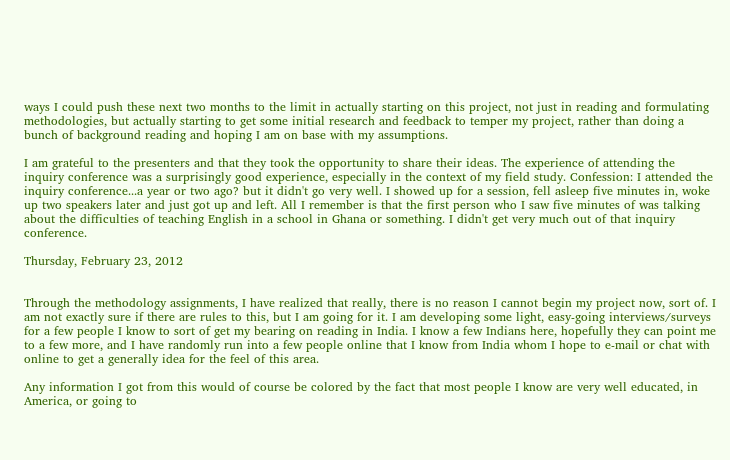ways I could push these next two months to the limit in actually starting on this project, not just in reading and formulating methodologies, but actually starting to get some initial research and feedback to temper my project, rather than doing a bunch of background reading and hoping I am on base with my assumptions.

I am grateful to the presenters and that they took the opportunity to share their ideas. The experience of attending the inquiry conference was a surprisingly good experience, especially in the context of my field study. Confession: I attended the inquiry conference...a year or two ago? but it didn't go very well. I showed up for a session, fell asleep five minutes in, woke up two speakers later and just got up and left. All I remember is that the first person who I saw five minutes of was talking about the difficulties of teaching English in a school in Ghana or something. I didn't get very much out of that inquiry conference.

Thursday, February 23, 2012


Through the methodology assignments, I have realized that really, there is no reason I cannot begin my project now, sort of. I am not exactly sure if there are rules to this, but I am going for it. I am developing some light, easy-going interviews/surveys for a few people I know to sort of get my bearing on reading in India. I know a few Indians here, hopefully they can point me to a few more, and I have randomly run into a few people online that I know from India whom I hope to e-mail or chat with online to get a generally idea for the feel of this area.

Any information I got from this would of course be colored by the fact that most people I know are very well educated, in America, or going to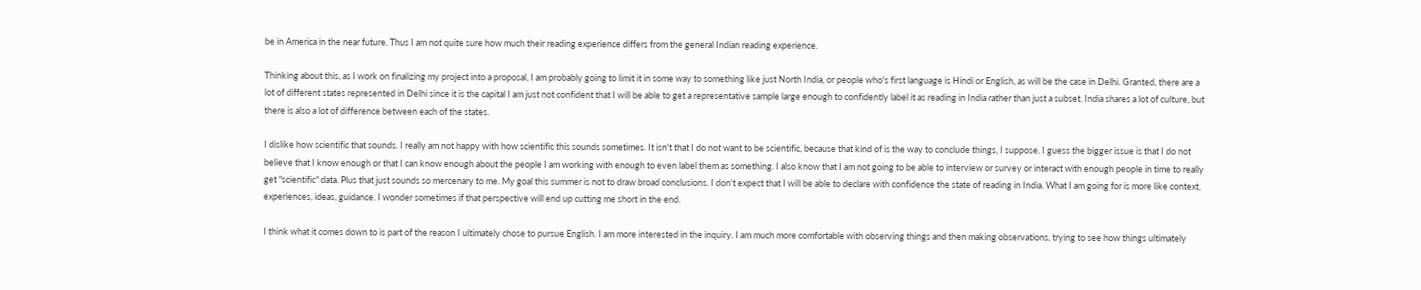be in America in the near future. Thus I am not quite sure how much their reading experience differs from the general Indian reading experience.

Thinking about this, as I work on finalizing my project into a proposal, I am probably going to limit it in some way to something like just North India, or people who's first language is Hindi or English, as will be the case in Delhi. Granted, there are a lot of different states represented in Delhi since it is the capital I am just not confident that I will be able to get a representative sample large enough to confidently label it as reading in India rather than just a subset. India shares a lot of culture, but there is also a lot of difference between each of the states.

I dislike how scientific that sounds. I really am not happy with how scientific this sounds sometimes. It isn't that I do not want to be scientific, because that kind of is the way to conclude things, I suppose. I guess the bigger issue is that I do not believe that I know enough or that I can know enough about the people I am working with enough to even label them as something. I also know that I am not going to be able to interview or survey or interact with enough people in time to really get "scientific" data. Plus that just sounds so mercenary to me. My goal this summer is not to draw broad conclusions. I don't expect that I will be able to declare with confidence the state of reading in India. What I am going for is more like context, experiences, ideas, guidance. I wonder sometimes if that perspective will end up cutting me short in the end.

I think what it comes down to is part of the reason I ultimately chose to pursue English. I am more interested in the inquiry. I am much more comfortable with observing things and then making observations, trying to see how things ultimately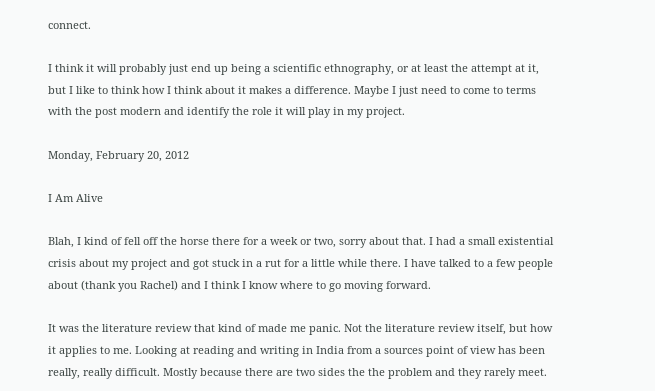connect.

I think it will probably just end up being a scientific ethnography, or at least the attempt at it, but I like to think how I think about it makes a difference. Maybe I just need to come to terms with the post modern and identify the role it will play in my project.

Monday, February 20, 2012

I Am Alive

Blah, I kind of fell off the horse there for a week or two, sorry about that. I had a small existential crisis about my project and got stuck in a rut for a little while there. I have talked to a few people about (thank you Rachel) and I think I know where to go moving forward.

It was the literature review that kind of made me panic. Not the literature review itself, but how it applies to me. Looking at reading and writing in India from a sources point of view has been really, really difficult. Mostly because there are two sides the the problem and they rarely meet.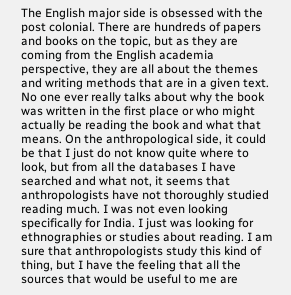The English major side is obsessed with the post colonial. There are hundreds of papers and books on the topic, but as they are coming from the English academia perspective, they are all about the themes and writing methods that are in a given text. No one ever really talks about why the book was written in the first place or who might actually be reading the book and what that means. On the anthropological side, it could be that I just do not know quite where to look, but from all the databases I have searched and what not, it seems that anthropologists have not thoroughly studied reading much. I was not even looking specifically for India. I just was looking for ethnographies or studies about reading. I am sure that anthropologists study this kind of thing, but I have the feeling that all the sources that would be useful to me are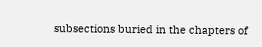subsections buried in the chapters of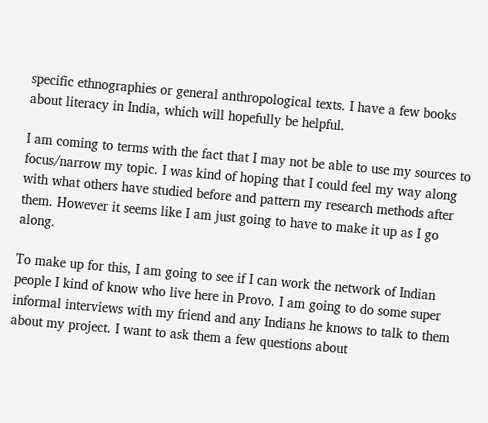specific ethnographies or general anthropological texts. I have a few books about literacy in India, which will hopefully be helpful.

I am coming to terms with the fact that I may not be able to use my sources to focus/narrow my topic. I was kind of hoping that I could feel my way along with what others have studied before and pattern my research methods after them. However it seems like I am just going to have to make it up as I go along.

To make up for this, I am going to see if I can work the network of Indian people I kind of know who live here in Provo. I am going to do some super informal interviews with my friend and any Indians he knows to talk to them about my project. I want to ask them a few questions about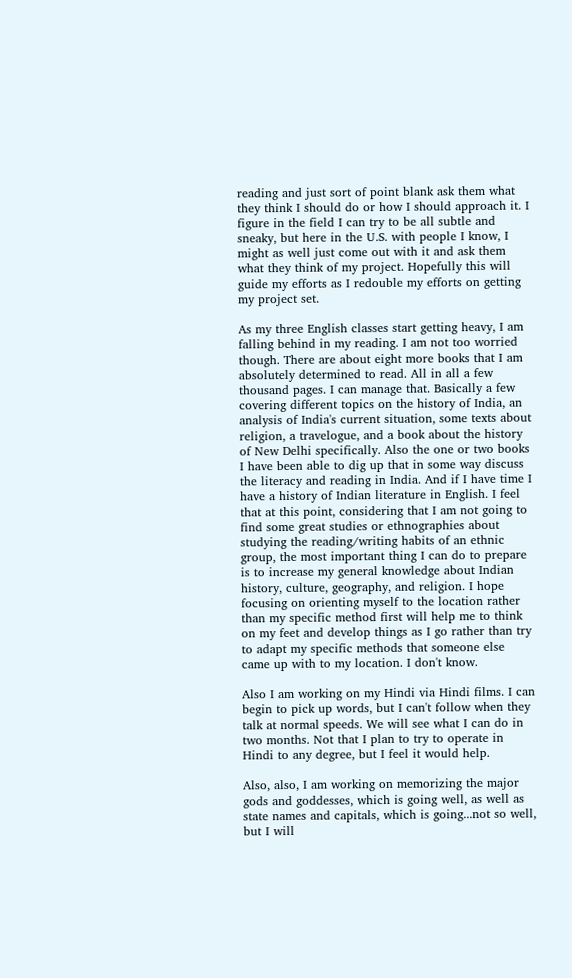reading and just sort of point blank ask them what they think I should do or how I should approach it. I figure in the field I can try to be all subtle and sneaky, but here in the U.S. with people I know, I might as well just come out with it and ask them what they think of my project. Hopefully this will guide my efforts as I redouble my efforts on getting my project set.

As my three English classes start getting heavy, I am falling behind in my reading. I am not too worried though. There are about eight more books that I am absolutely determined to read. All in all a few thousand pages. I can manage that. Basically a few covering different topics on the history of India, an analysis of India's current situation, some texts about religion, a travelogue, and a book about the history of New Delhi specifically. Also the one or two books I have been able to dig up that in some way discuss the literacy and reading in India. And if I have time I have a history of Indian literature in English. I feel that at this point, considering that I am not going to find some great studies or ethnographies about studying the reading/writing habits of an ethnic group, the most important thing I can do to prepare is to increase my general knowledge about Indian history, culture, geography, and religion. I hope focusing on orienting myself to the location rather than my specific method first will help me to think on my feet and develop things as I go rather than try to adapt my specific methods that someone else came up with to my location. I don't know.

Also I am working on my Hindi via Hindi films. I can begin to pick up words, but I can't follow when they talk at normal speeds. We will see what I can do in two months. Not that I plan to try to operate in Hindi to any degree, but I feel it would help.

Also, also, I am working on memorizing the major gods and goddesses, which is going well, as well as state names and capitals, which is going...not so well, but I will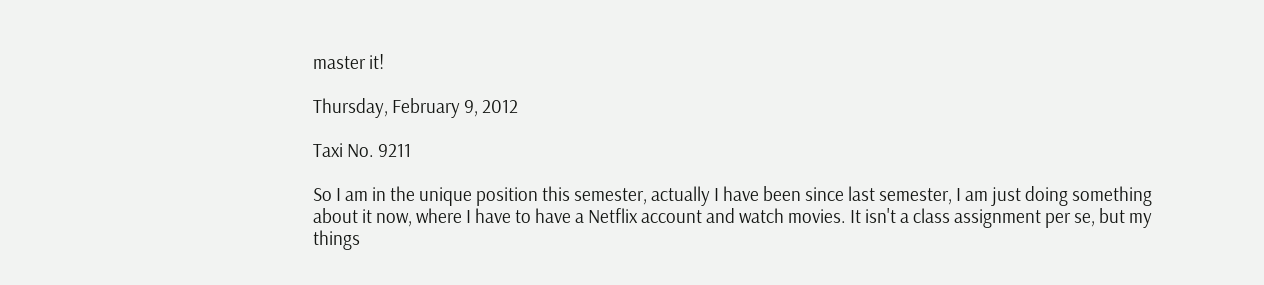master it!

Thursday, February 9, 2012

Taxi No. 9211

So I am in the unique position this semester, actually I have been since last semester, I am just doing something about it now, where I have to have a Netflix account and watch movies. It isn't a class assignment per se, but my things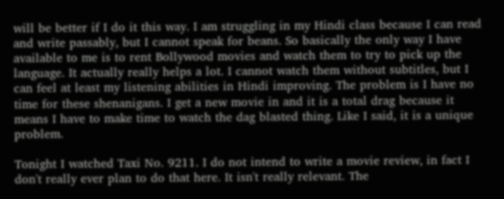will be better if I do it this way. I am struggling in my Hindi class because I can read and write passably, but I cannot speak for beans. So basically the only way I have available to me is to rent Bollywood movies and watch them to try to pick up the language. It actually really helps a lot. I cannot watch them without subtitles, but I can feel at least my listening abilities in Hindi improving. The problem is I have no time for these shenanigans. I get a new movie in and it is a total drag because it means I have to make time to watch the dag blasted thing. Like I said, it is a unique problem.

Tonight I watched Taxi No. 9211. I do not intend to write a movie review, in fact I don't really ever plan to do that here. It isn't really relevant. The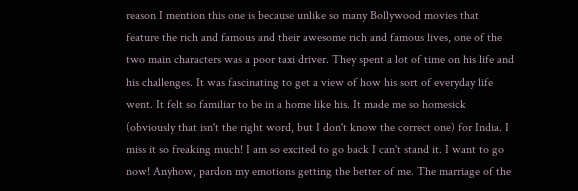reason I mention this one is because unlike so many Bollywood movies that feature the rich and famous and their awesome rich and famous lives, one of the two main characters was a poor taxi driver. They spent a lot of time on his life and his challenges. It was fascinating to get a view of how his sort of everyday life went. It felt so familiar to be in a home like his. It made me so homesick (obviously that isn't the right word, but I don't know the correct one) for India. I miss it so freaking much! I am so excited to go back I can't stand it. I want to go now! Anyhow, pardon my emotions getting the better of me. The marriage of the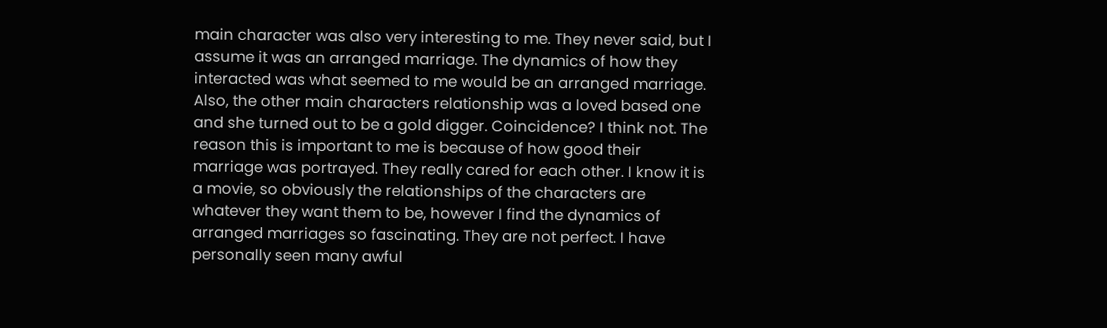main character was also very interesting to me. They never said, but I assume it was an arranged marriage. The dynamics of how they interacted was what seemed to me would be an arranged marriage. Also, the other main characters relationship was a loved based one and she turned out to be a gold digger. Coincidence? I think not. The reason this is important to me is because of how good their marriage was portrayed. They really cared for each other. I know it is a movie, so obviously the relationships of the characters are whatever they want them to be, however I find the dynamics of arranged marriages so fascinating. They are not perfect. I have personally seen many awful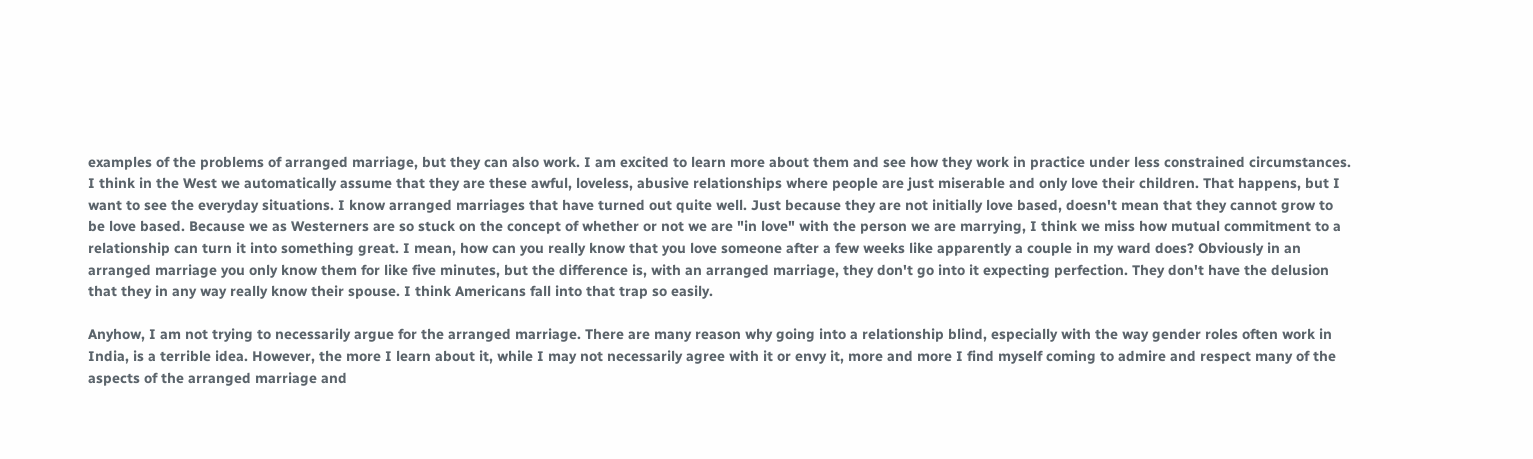examples of the problems of arranged marriage, but they can also work. I am excited to learn more about them and see how they work in practice under less constrained circumstances. I think in the West we automatically assume that they are these awful, loveless, abusive relationships where people are just miserable and only love their children. That happens, but I want to see the everyday situations. I know arranged marriages that have turned out quite well. Just because they are not initially love based, doesn't mean that they cannot grow to be love based. Because we as Westerners are so stuck on the concept of whether or not we are "in love" with the person we are marrying, I think we miss how mutual commitment to a relationship can turn it into something great. I mean, how can you really know that you love someone after a few weeks like apparently a couple in my ward does? Obviously in an arranged marriage you only know them for like five minutes, but the difference is, with an arranged marriage, they don't go into it expecting perfection. They don't have the delusion that they in any way really know their spouse. I think Americans fall into that trap so easily.

Anyhow, I am not trying to necessarily argue for the arranged marriage. There are many reason why going into a relationship blind, especially with the way gender roles often work in India, is a terrible idea. However, the more I learn about it, while I may not necessarily agree with it or envy it, more and more I find myself coming to admire and respect many of the aspects of the arranged marriage and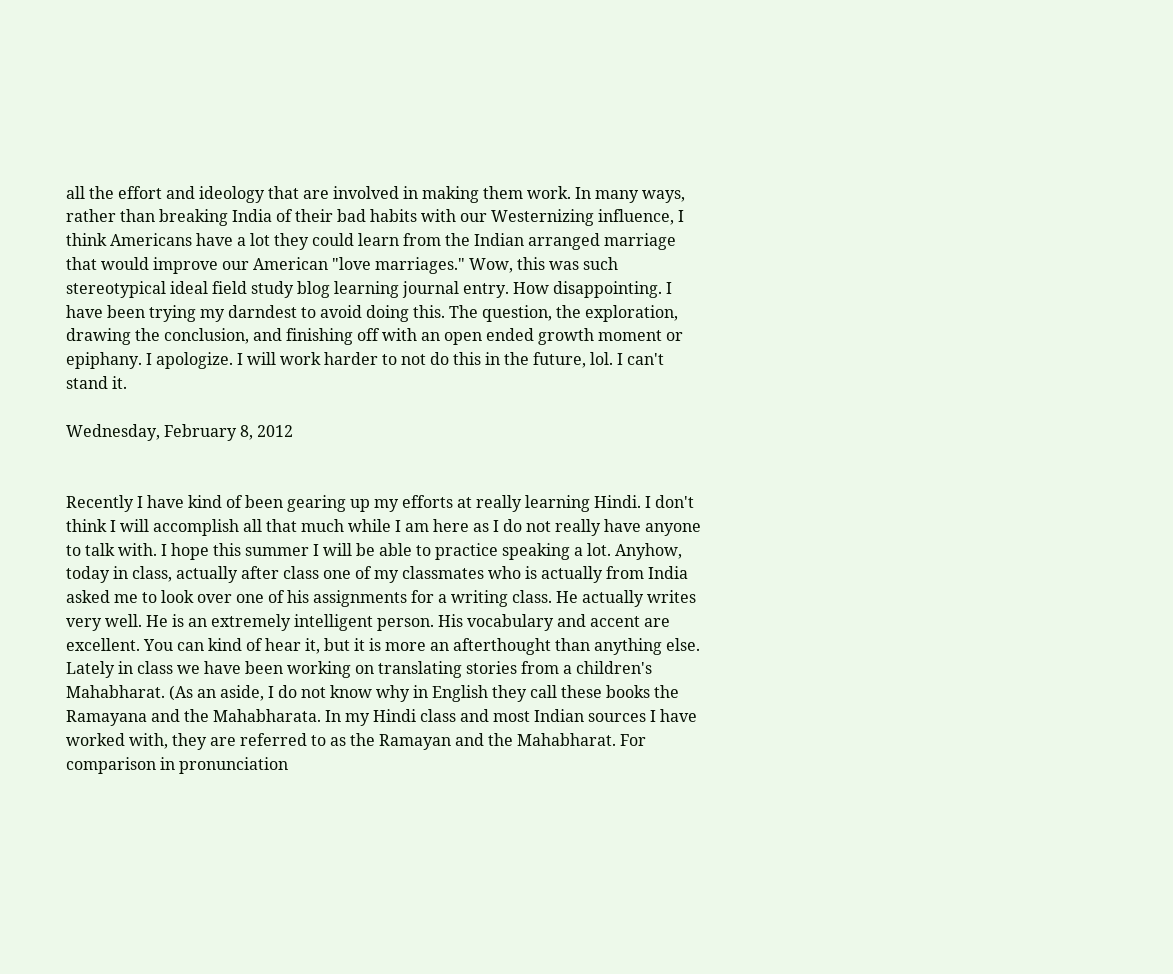all the effort and ideology that are involved in making them work. In many ways, rather than breaking India of their bad habits with our Westernizing influence, I think Americans have a lot they could learn from the Indian arranged marriage that would improve our American "love marriages." Wow, this was such  stereotypical ideal field study blog learning journal entry. How disappointing. I have been trying my darndest to avoid doing this. The question, the exploration, drawing the conclusion, and finishing off with an open ended growth moment or epiphany. I apologize. I will work harder to not do this in the future, lol. I can't stand it.

Wednesday, February 8, 2012


Recently I have kind of been gearing up my efforts at really learning Hindi. I don't think I will accomplish all that much while I am here as I do not really have anyone to talk with. I hope this summer I will be able to practice speaking a lot. Anyhow, today in class, actually after class one of my classmates who is actually from India asked me to look over one of his assignments for a writing class. He actually writes very well. He is an extremely intelligent person. His vocabulary and accent are excellent. You can kind of hear it, but it is more an afterthought than anything else. Lately in class we have been working on translating stories from a children's Mahabharat. (As an aside, I do not know why in English they call these books the Ramayana and the Mahabharata. In my Hindi class and most Indian sources I have worked with, they are referred to as the Ramayan and the Mahabharat. For comparison in pronunciation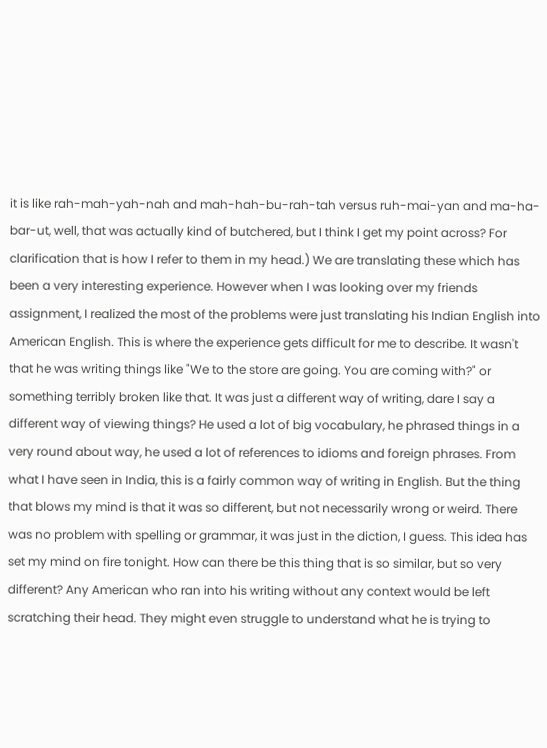it is like rah-mah-yah-nah and mah-hah-bu-rah-tah versus ruh-mai-yan and ma-ha-bar-ut, well, that was actually kind of butchered, but I think I get my point across? For clarification that is how I refer to them in my head.) We are translating these which has been a very interesting experience. However when I was looking over my friends assignment, I realized the most of the problems were just translating his Indian English into American English. This is where the experience gets difficult for me to describe. It wasn't that he was writing things like "We to the store are going. You are coming with?" or something terribly broken like that. It was just a different way of writing, dare I say a different way of viewing things? He used a lot of big vocabulary, he phrased things in a very round about way, he used a lot of references to idioms and foreign phrases. From what I have seen in India, this is a fairly common way of writing in English. But the thing that blows my mind is that it was so different, but not necessarily wrong or weird. There was no problem with spelling or grammar, it was just in the diction, I guess. This idea has set my mind on fire tonight. How can there be this thing that is so similar, but so very different? Any American who ran into his writing without any context would be left scratching their head. They might even struggle to understand what he is trying to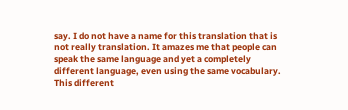say. I do not have a name for this translation that is not really translation. It amazes me that people can speak the same language and yet a completely different language, even using the same vocabulary. This different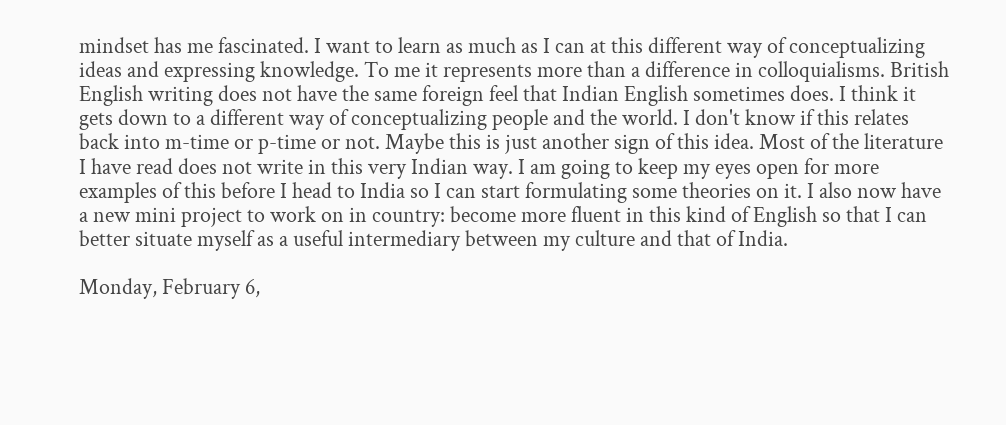mindset has me fascinated. I want to learn as much as I can at this different way of conceptualizing ideas and expressing knowledge. To me it represents more than a difference in colloquialisms. British English writing does not have the same foreign feel that Indian English sometimes does. I think it gets down to a different way of conceptualizing people and the world. I don't know if this relates back into m-time or p-time or not. Maybe this is just another sign of this idea. Most of the literature I have read does not write in this very Indian way. I am going to keep my eyes open for more examples of this before I head to India so I can start formulating some theories on it. I also now have a new mini project to work on in country: become more fluent in this kind of English so that I can better situate myself as a useful intermediary between my culture and that of India.

Monday, February 6,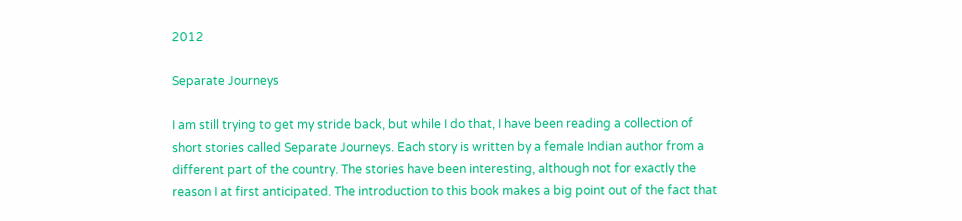2012

Separate Journeys

I am still trying to get my stride back, but while I do that, I have been reading a collection of short stories called Separate Journeys. Each story is written by a female Indian author from a different part of the country. The stories have been interesting, although not for exactly the reason I at first anticipated. The introduction to this book makes a big point out of the fact that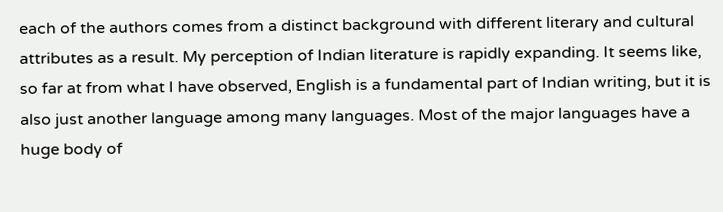each of the authors comes from a distinct background with different literary and cultural attributes as a result. My perception of Indian literature is rapidly expanding. It seems like, so far at from what I have observed, English is a fundamental part of Indian writing, but it is also just another language among many languages. Most of the major languages have a huge body of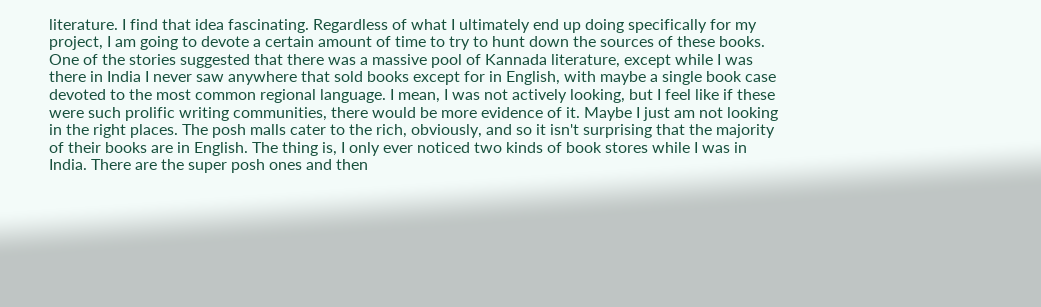literature. I find that idea fascinating. Regardless of what I ultimately end up doing specifically for my project, I am going to devote a certain amount of time to try to hunt down the sources of these books. One of the stories suggested that there was a massive pool of Kannada literature, except while I was there in India I never saw anywhere that sold books except for in English, with maybe a single book case devoted to the most common regional language. I mean, I was not actively looking, but I feel like if these were such prolific writing communities, there would be more evidence of it. Maybe I just am not looking in the right places. The posh malls cater to the rich, obviously, and so it isn't surprising that the majority of their books are in English. The thing is, I only ever noticed two kinds of book stores while I was in India. There are the super posh ones and then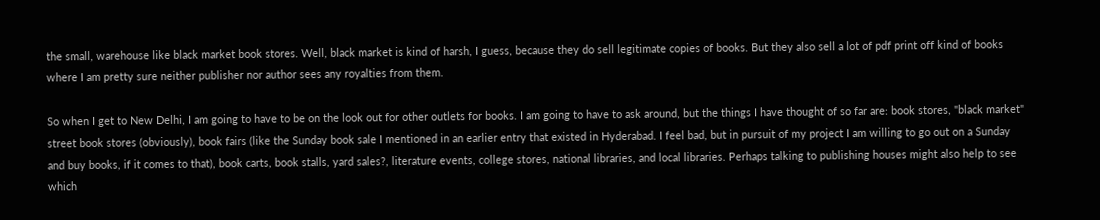the small, warehouse like black market book stores. Well, black market is kind of harsh, I guess, because they do sell legitimate copies of books. But they also sell a lot of pdf print off kind of books where I am pretty sure neither publisher nor author sees any royalties from them.

So when I get to New Delhi, I am going to have to be on the look out for other outlets for books. I am going to have to ask around, but the things I have thought of so far are: book stores, "black market" street book stores (obviously), book fairs (like the Sunday book sale I mentioned in an earlier entry that existed in Hyderabad. I feel bad, but in pursuit of my project I am willing to go out on a Sunday and buy books, if it comes to that), book carts, book stalls, yard sales?, literature events, college stores, national libraries, and local libraries. Perhaps talking to publishing houses might also help to see which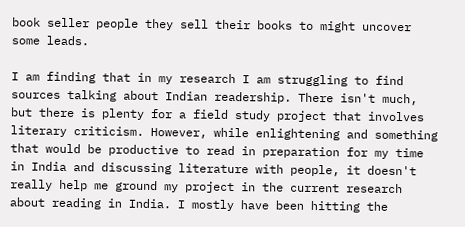book seller people they sell their books to might uncover some leads.

I am finding that in my research I am struggling to find sources talking about Indian readership. There isn't much, but there is plenty for a field study project that involves literary criticism. However, while enlightening and something that would be productive to read in preparation for my time in India and discussing literature with people, it doesn't really help me ground my project in the current research about reading in India. I mostly have been hitting the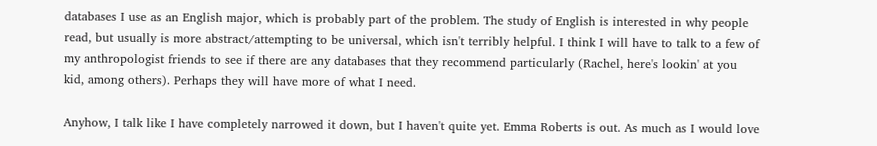databases I use as an English major, which is probably part of the problem. The study of English is interested in why people read, but usually is more abstract/attempting to be universal, which isn't terribly helpful. I think I will have to talk to a few of my anthropologist friends to see if there are any databases that they recommend particularly (Rachel, here's lookin' at you kid, among others). Perhaps they will have more of what I need.

Anyhow, I talk like I have completely narrowed it down, but I haven't quite yet. Emma Roberts is out. As much as I would love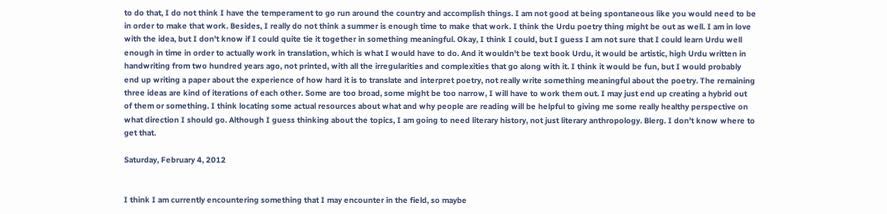to do that, I do not think I have the temperament to go run around the country and accomplish things. I am not good at being spontaneous like you would need to be in order to make that work. Besides, I really do not think a summer is enough time to make that work. I think the Urdu poetry thing might be out as well. I am in love with the idea, but I don't know if I could quite tie it together in something meaningful. Okay, I think I could, but I guess I am not sure that I could learn Urdu well enough in time in order to actually work in translation, which is what I would have to do. And it wouldn't be text book Urdu, it would be artistic, high Urdu written in handwriting from two hundred years ago, not printed, with all the irregularities and complexities that go along with it. I think it would be fun, but I would probably end up writing a paper about the experience of how hard it is to translate and interpret poetry, not really write something meaningful about the poetry. The remaining three ideas are kind of iterations of each other. Some are too broad, some might be too narrow, I will have to work them out. I may just end up creating a hybrid out of them or something. I think locating some actual resources about what and why people are reading will be helpful to giving me some really healthy perspective on what direction I should go. Although I guess thinking about the topics, I am going to need literary history, not just literary anthropology. Blerg. I don't know where to get that.

Saturday, February 4, 2012


I think I am currently encountering something that I may encounter in the field, so maybe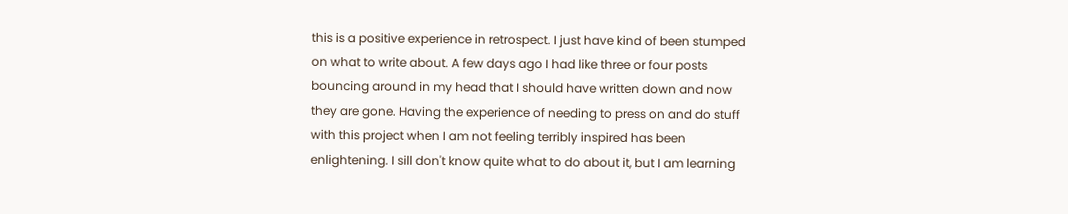this is a positive experience in retrospect. I just have kind of been stumped on what to write about. A few days ago I had like three or four posts bouncing around in my head that I should have written down and now they are gone. Having the experience of needing to press on and do stuff with this project when I am not feeling terribly inspired has been enlightening. I sill don't know quite what to do about it, but I am learning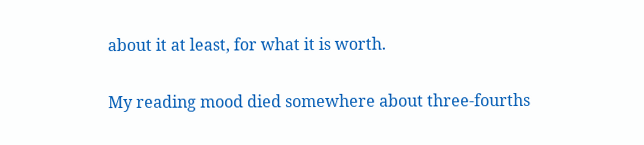about it at least, for what it is worth.

My reading mood died somewhere about three-fourths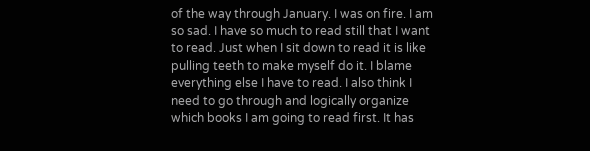of the way through January. I was on fire. I am so sad. I have so much to read still that I want to read. Just when I sit down to read it is like pulling teeth to make myself do it. I blame everything else I have to read. I also think I need to go through and logically organize which books I am going to read first. It has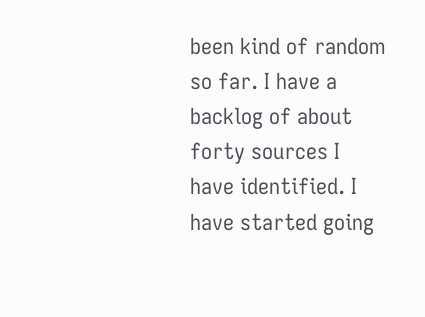been kind of random so far. I have a backlog of about forty sources I have identified. I have started going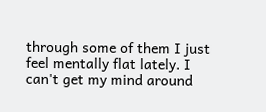through some of them I just feel mentally flat lately. I can't get my mind around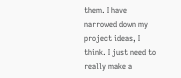them. I have narrowed down my project ideas, I think. I just need to really make a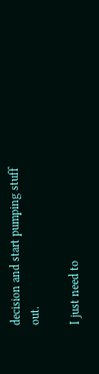decision and start pumping stuff out.

I just need to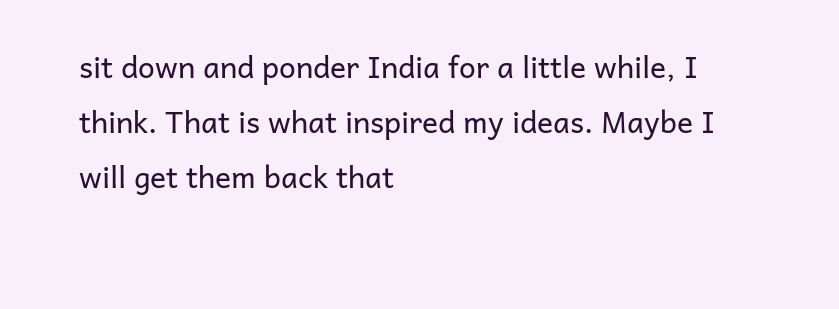sit down and ponder India for a little while, I think. That is what inspired my ideas. Maybe I will get them back that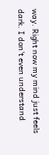way. Right now my mind just feels dark. I don't even understand